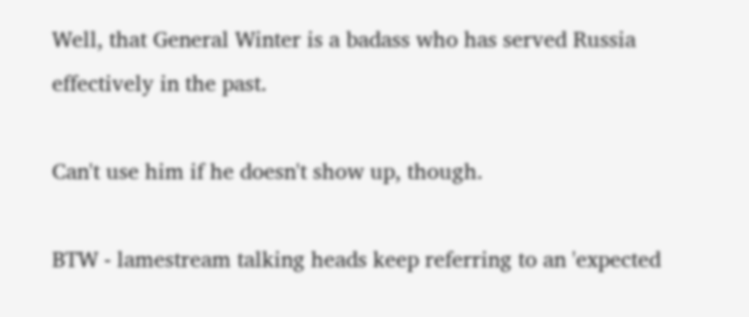Well, that General Winter is a badass who has served Russia effectively in the past.

Can't use him if he doesn't show up, though.

BTW - lamestream talking heads keep referring to an 'expected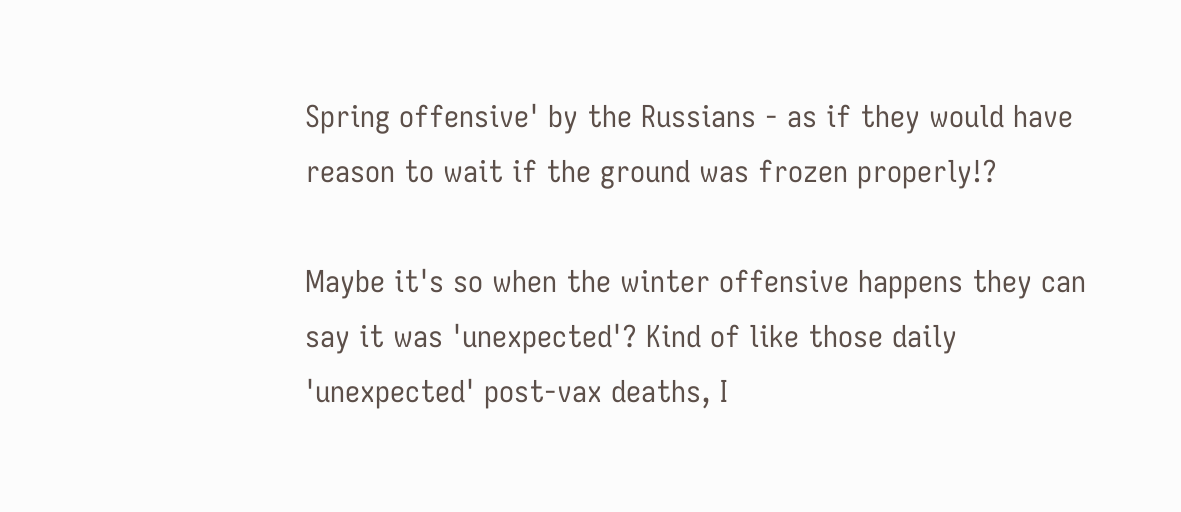Spring offensive' by the Russians - as if they would have reason to wait if the ground was frozen properly!?

Maybe it's so when the winter offensive happens they can say it was 'unexpected'? Kind of like those daily 'unexpected' post-vax deaths, I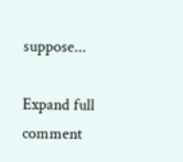suppose...

Expand full comment